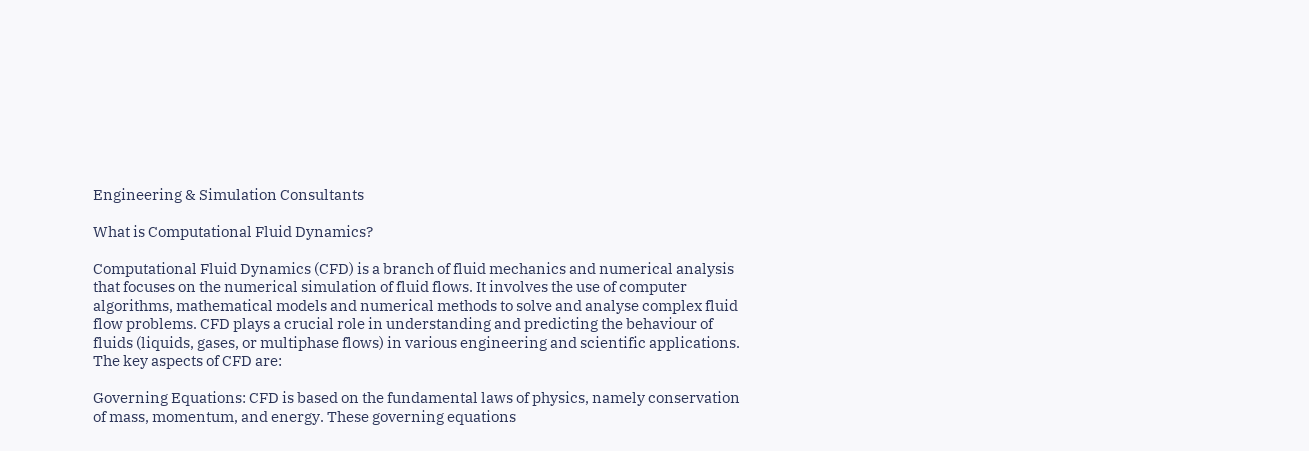Engineering & Simulation Consultants

What is Computational Fluid Dynamics?

Computational Fluid Dynamics (CFD) is a branch of fluid mechanics and numerical analysis that focuses on the numerical simulation of fluid flows. It involves the use of computer algorithms, mathematical models and numerical methods to solve and analyse complex fluid flow problems. CFD plays a crucial role in understanding and predicting the behaviour of fluids (liquids, gases, or multiphase flows) in various engineering and scientific applications. The key aspects of CFD are:

Governing Equations: CFD is based on the fundamental laws of physics, namely conservation of mass, momentum, and energy. These governing equations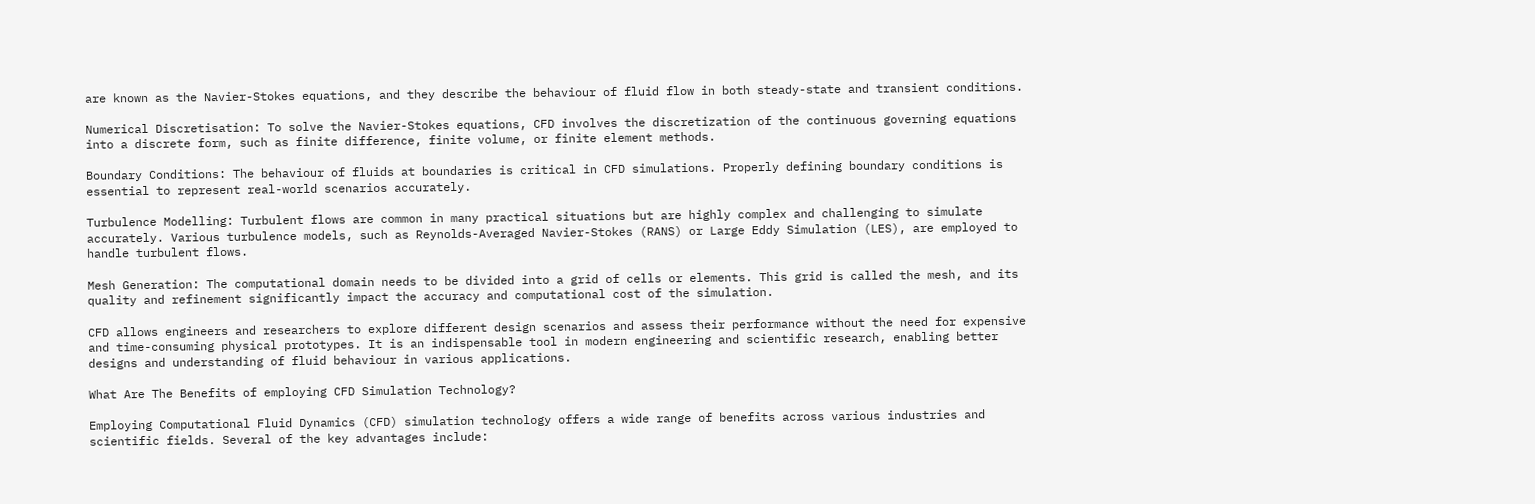are known as the Navier-Stokes equations, and they describe the behaviour of fluid flow in both steady-state and transient conditions.

Numerical Discretisation: To solve the Navier-Stokes equations, CFD involves the discretization of the continuous governing equations into a discrete form, such as finite difference, finite volume, or finite element methods.

Boundary Conditions: The behaviour of fluids at boundaries is critical in CFD simulations. Properly defining boundary conditions is essential to represent real-world scenarios accurately.

Turbulence Modelling: Turbulent flows are common in many practical situations but are highly complex and challenging to simulate accurately. Various turbulence models, such as Reynolds-Averaged Navier-Stokes (RANS) or Large Eddy Simulation (LES), are employed to handle turbulent flows.

Mesh Generation: The computational domain needs to be divided into a grid of cells or elements. This grid is called the mesh, and its quality and refinement significantly impact the accuracy and computational cost of the simulation.

CFD allows engineers and researchers to explore different design scenarios and assess their performance without the need for expensive and time-consuming physical prototypes. It is an indispensable tool in modern engineering and scientific research, enabling better designs and understanding of fluid behaviour in various applications.

What Are The Benefits of employing CFD Simulation Technology?

Employing Computational Fluid Dynamics (CFD) simulation technology offers a wide range of benefits across various industries and scientific fields. Several of the key advantages include: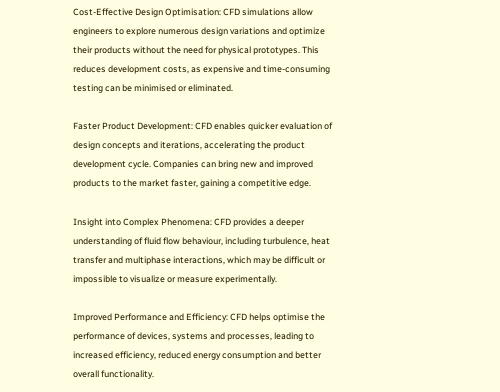Cost-Effective Design Optimisation: CFD simulations allow engineers to explore numerous design variations and optimize their products without the need for physical prototypes. This reduces development costs, as expensive and time-consuming testing can be minimised or eliminated.

Faster Product Development: CFD enables quicker evaluation of design concepts and iterations, accelerating the product development cycle. Companies can bring new and improved products to the market faster, gaining a competitive edge.

Insight into Complex Phenomena: CFD provides a deeper understanding of fluid flow behaviour, including turbulence, heat transfer and multiphase interactions, which may be difficult or impossible to visualize or measure experimentally.

Improved Performance and Efficiency: CFD helps optimise the performance of devices, systems and processes, leading to increased efficiency, reduced energy consumption and better overall functionality.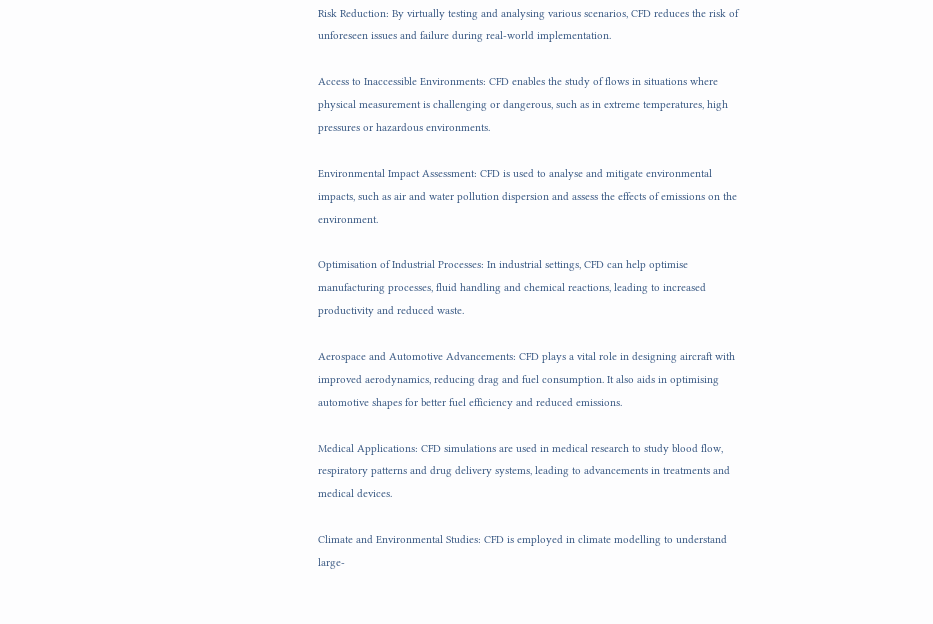Risk Reduction: By virtually testing and analysing various scenarios, CFD reduces the risk of unforeseen issues and failure during real-world implementation.

Access to Inaccessible Environments: CFD enables the study of flows in situations where physical measurement is challenging or dangerous, such as in extreme temperatures, high pressures or hazardous environments.

Environmental Impact Assessment: CFD is used to analyse and mitigate environmental impacts, such as air and water pollution dispersion and assess the effects of emissions on the environment.

Optimisation of Industrial Processes: In industrial settings, CFD can help optimise manufacturing processes, fluid handling and chemical reactions, leading to increased productivity and reduced waste.

Aerospace and Automotive Advancements: CFD plays a vital role in designing aircraft with improved aerodynamics, reducing drag and fuel consumption. It also aids in optimising automotive shapes for better fuel efficiency and reduced emissions.

Medical Applications: CFD simulations are used in medical research to study blood flow, respiratory patterns and drug delivery systems, leading to advancements in treatments and medical devices.

Climate and Environmental Studies: CFD is employed in climate modelling to understand large-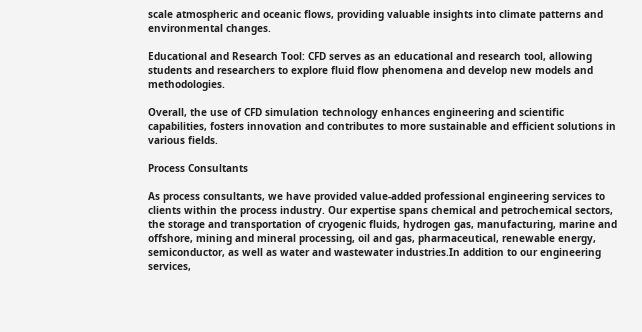scale atmospheric and oceanic flows, providing valuable insights into climate patterns and environmental changes.

Educational and Research Tool: CFD serves as an educational and research tool, allowing students and researchers to explore fluid flow phenomena and develop new models and methodologies.

Overall, the use of CFD simulation technology enhances engineering and scientific capabilities, fosters innovation and contributes to more sustainable and efficient solutions in various fields.

Process Consultants

As process consultants, we have provided value-added professional engineering services to clients within the process industry. Our expertise spans chemical and petrochemical sectors, the storage and transportation of cryogenic fluids, hydrogen gas, manufacturing, marine and offshore, mining and mineral processing, oil and gas, pharmaceutical, renewable energy, semiconductor, as well as water and wastewater industries.In addition to our engineering services,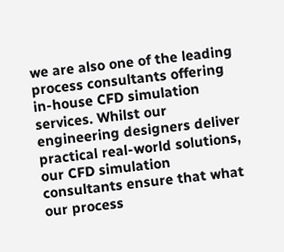we are also one of the leading process consultants offering in-house CFD simulation services. Whilst our engineering designers deliver practical real-world solutions, our CFD simulation consultants ensure that what our process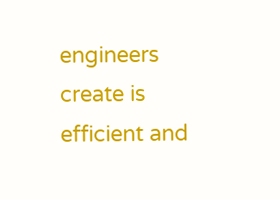engineers create is efficient and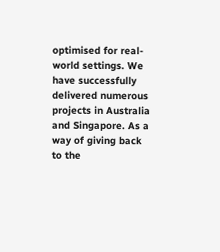optimised for real-world settings. We have successfully delivered numerous projects in Australia and Singapore. As a way of giving back to the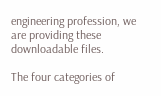engineering profession, we are providing these downloadable files.

The four categories of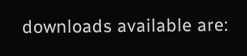downloads available are: